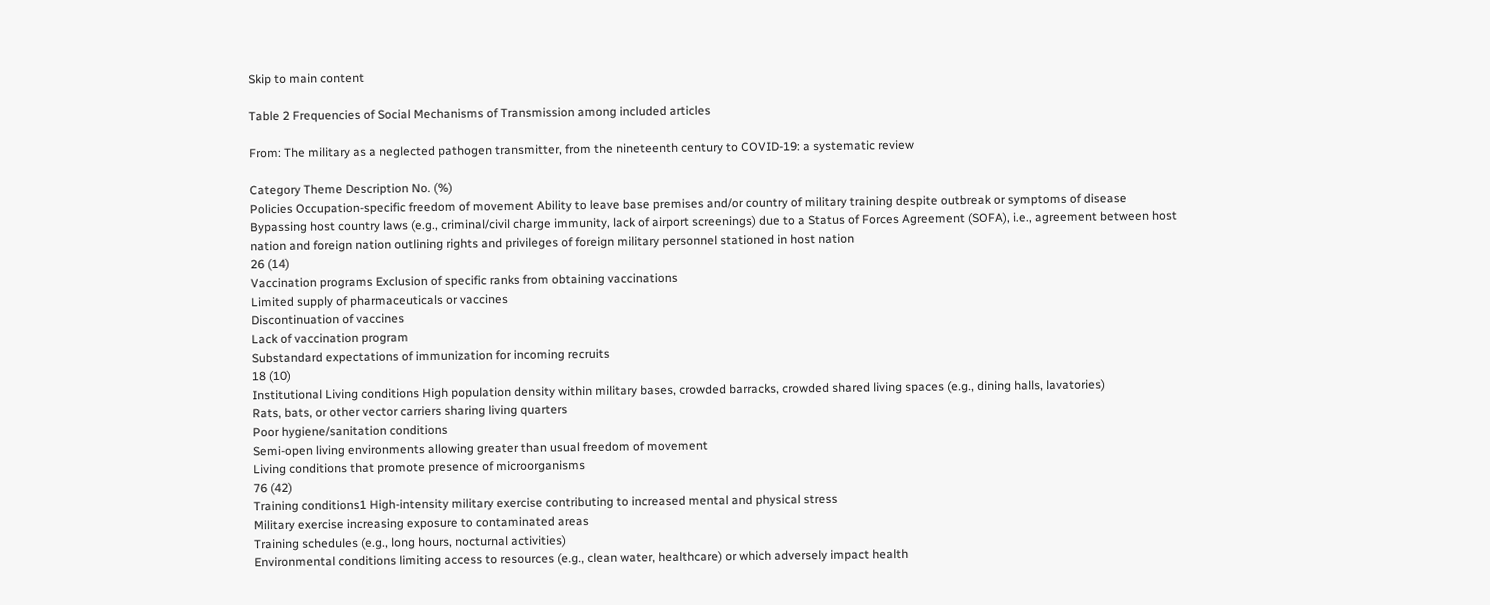Skip to main content

Table 2 Frequencies of Social Mechanisms of Transmission among included articles

From: The military as a neglected pathogen transmitter, from the nineteenth century to COVID-19: a systematic review

Category Theme Description No. (%)
Policies Occupation-specific freedom of movement Ability to leave base premises and/or country of military training despite outbreak or symptoms of disease
Bypassing host country laws (e.g., criminal/civil charge immunity, lack of airport screenings) due to a Status of Forces Agreement (SOFA), i.e., agreement between host nation and foreign nation outlining rights and privileges of foreign military personnel stationed in host nation
26 (14)
Vaccination programs Exclusion of specific ranks from obtaining vaccinations
Limited supply of pharmaceuticals or vaccines
Discontinuation of vaccines
Lack of vaccination program
Substandard expectations of immunization for incoming recruits
18 (10)
Institutional Living conditions High population density within military bases, crowded barracks, crowded shared living spaces (e.g., dining halls, lavatories)
Rats, bats, or other vector carriers sharing living quarters
Poor hygiene/sanitation conditions
Semi-open living environments allowing greater than usual freedom of movement
Living conditions that promote presence of microorganisms
76 (42)
Training conditions1 High-intensity military exercise contributing to increased mental and physical stress
Military exercise increasing exposure to contaminated areas
Training schedules (e.g., long hours, nocturnal activities)
Environmental conditions limiting access to resources (e.g., clean water, healthcare) or which adversely impact health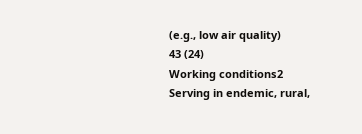(e.g., low air quality)
43 (24)
Working conditions2 Serving in endemic, rural,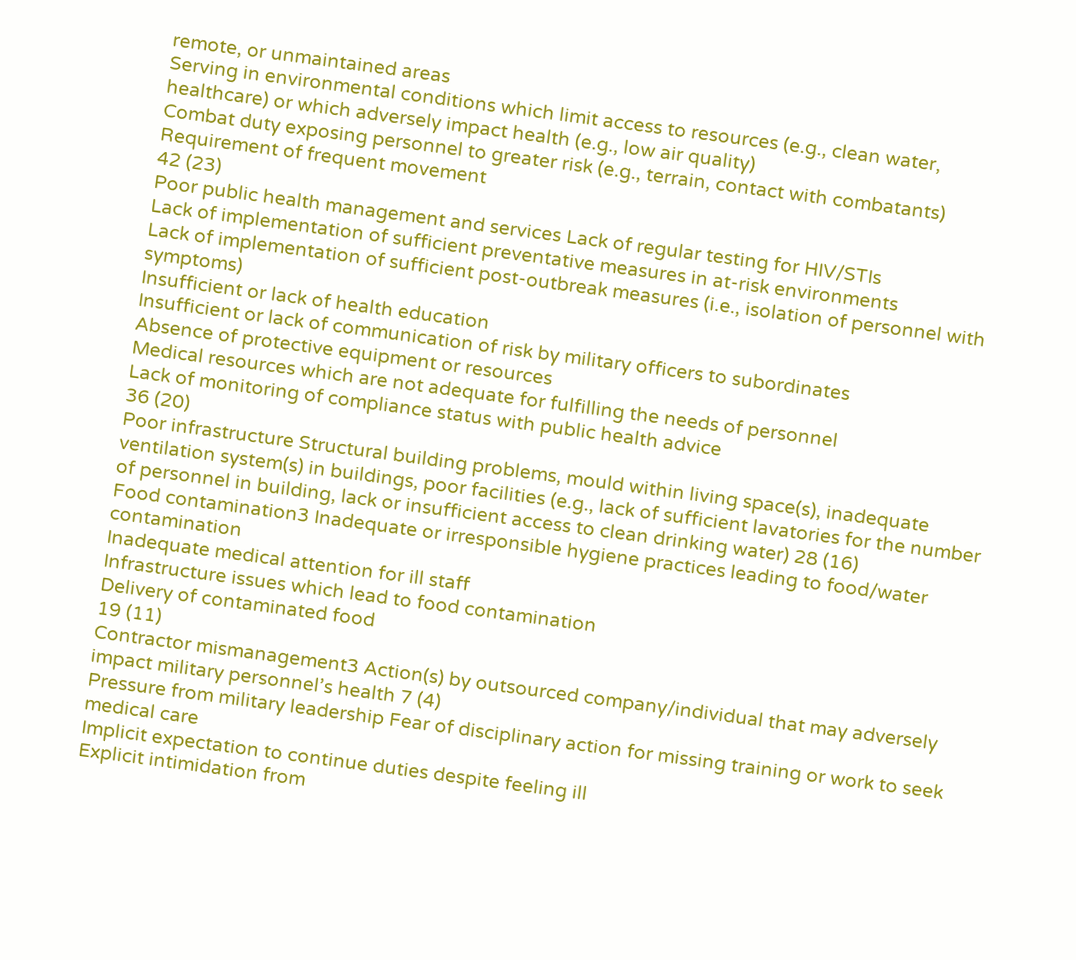remote, or unmaintained areas
Serving in environmental conditions which limit access to resources (e.g., clean water, healthcare) or which adversely impact health (e.g., low air quality)
Combat duty exposing personnel to greater risk (e.g., terrain, contact with combatants)
Requirement of frequent movement
42 (23)
Poor public health management and services Lack of regular testing for HIV/STIs
Lack of implementation of sufficient preventative measures in at-risk environments
Lack of implementation of sufficient post-outbreak measures (i.e., isolation of personnel with symptoms)
Insufficient or lack of health education
Insufficient or lack of communication of risk by military officers to subordinates
Absence of protective equipment or resources
Medical resources which are not adequate for fulfilling the needs of personnel
Lack of monitoring of compliance status with public health advice
36 (20)
Poor infrastructure Structural building problems, mould within living space(s), inadequate ventilation system(s) in buildings, poor facilities (e.g., lack of sufficient lavatories for the number of personnel in building, lack or insufficient access to clean drinking water) 28 (16)
Food contamination3 Inadequate or irresponsible hygiene practices leading to food/water contamination
Inadequate medical attention for ill staff
Infrastructure issues which lead to food contamination
Delivery of contaminated food
19 (11)
Contractor mismanagement3 Action(s) by outsourced company/individual that may adversely impact military personnel’s health 7 (4)
Pressure from military leadership Fear of disciplinary action for missing training or work to seek medical care
Implicit expectation to continue duties despite feeling ill
Explicit intimidation from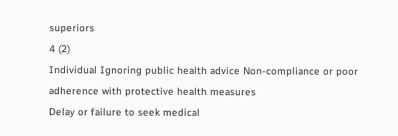superiors
4 (2)
Individual Ignoring public health advice Non-compliance or poor adherence with protective health measures
Delay or failure to seek medical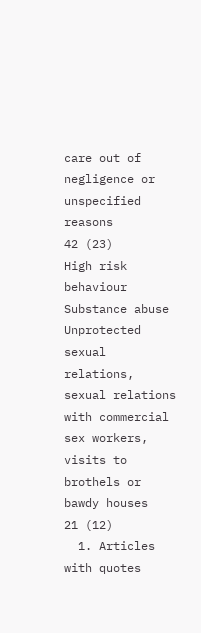care out of negligence or unspecified reasons
42 (23)
High risk behaviour Substance abuse
Unprotected sexual relations, sexual relations with commercial sex workers, visits to brothels or bawdy houses
21 (12)
  1. Articles with quotes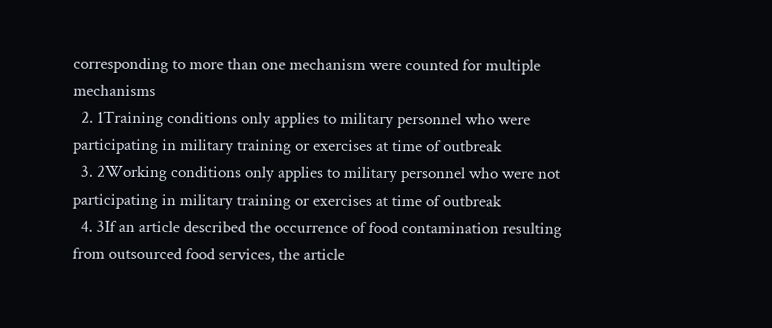corresponding to more than one mechanism were counted for multiple mechanisms
  2. 1Training conditions only applies to military personnel who were participating in military training or exercises at time of outbreak
  3. 2Working conditions only applies to military personnel who were not participating in military training or exercises at time of outbreak
  4. 3If an article described the occurrence of food contamination resulting from outsourced food services, the article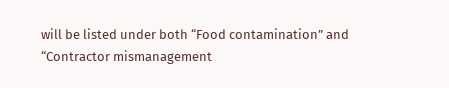will be listed under both “Food contamination” and “Contractor mismanagement